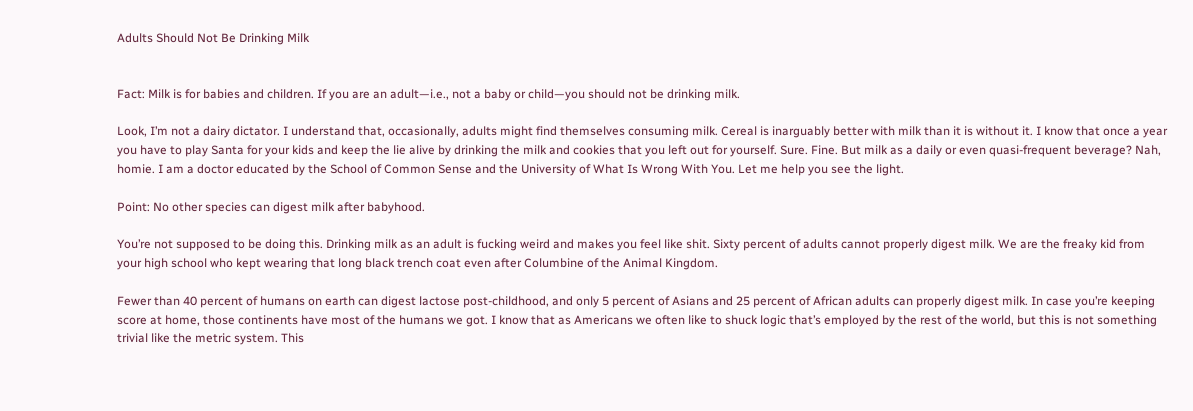Adults Should Not Be Drinking Milk


Fact: Milk is for babies and children. If you are an adult—i.e., not a baby or child—you should not be drinking milk.

Look, I’m not a dairy dictator. I understand that, occasionally, adults might find themselves consuming milk. Cereal is inarguably better with milk than it is without it. I know that once a year you have to play Santa for your kids and keep the lie alive by drinking the milk and cookies that you left out for yourself. Sure. Fine. But milk as a daily or even quasi-frequent beverage? Nah, homie. I am a doctor educated by the School of Common Sense and the University of What Is Wrong With You. Let me help you see the light.

Point: No other species can digest milk after babyhood.

You’re not supposed to be doing this. Drinking milk as an adult is fucking weird and makes you feel like shit. Sixty percent of adults cannot properly digest milk. We are the freaky kid from your high school who kept wearing that long black trench coat even after Columbine of the Animal Kingdom.

Fewer than 40 percent of humans on earth can digest lactose post-childhood, and only 5 percent of Asians and 25 percent of African adults can properly digest milk. In case you’re keeping score at home, those continents have most of the humans we got. I know that as Americans we often like to shuck logic that’s employed by the rest of the world, but this is not something trivial like the metric system. This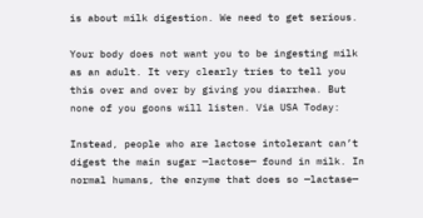is about milk digestion. We need to get serious.

Your body does not want you to be ingesting milk as an adult. It very clearly tries to tell you this over and over by giving you diarrhea. But none of you goons will listen. Via USA Today:

Instead, people who are lactose intolerant can’t digest the main sugar —lactose— found in milk. In normal humans, the enzyme that does so —lactase—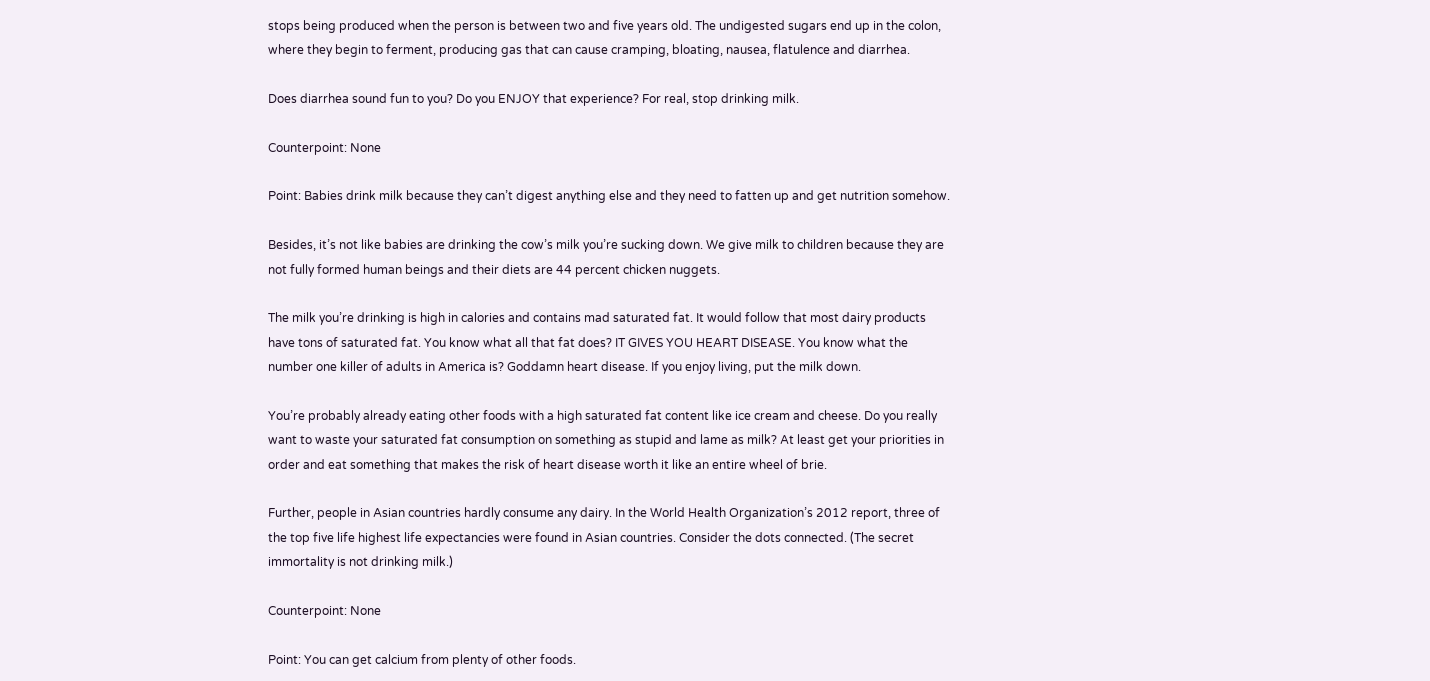stops being produced when the person is between two and five years old. The undigested sugars end up in the colon, where they begin to ferment, producing gas that can cause cramping, bloating, nausea, flatulence and diarrhea.

Does diarrhea sound fun to you? Do you ENJOY that experience? For real, stop drinking milk.

Counterpoint: None

Point: Babies drink milk because they can’t digest anything else and they need to fatten up and get nutrition somehow.

Besides, it’s not like babies are drinking the cow’s milk you’re sucking down. We give milk to children because they are not fully formed human beings and their diets are 44 percent chicken nuggets.

The milk you’re drinking is high in calories and contains mad saturated fat. It would follow that most dairy products have tons of saturated fat. You know what all that fat does? IT GIVES YOU HEART DISEASE. You know what the number one killer of adults in America is? Goddamn heart disease. If you enjoy living, put the milk down.

You’re probably already eating other foods with a high saturated fat content like ice cream and cheese. Do you really want to waste your saturated fat consumption on something as stupid and lame as milk? At least get your priorities in order and eat something that makes the risk of heart disease worth it like an entire wheel of brie.

Further, people in Asian countries hardly consume any dairy. In the World Health Organization’s 2012 report, three of the top five life highest life expectancies were found in Asian countries. Consider the dots connected. (The secret immortality is not drinking milk.)

Counterpoint: None

Point: You can get calcium from plenty of other foods.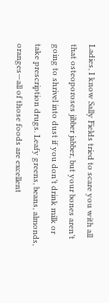Ladies, I know Sally Fields tried to scare you with all that osteoporoses jibber jabber, but your bones aren’t going to shrivel into dust if you don’t drink milk or take prescription drugs. Leafy greens, beans, almonds, oranges—all of those foods are excellent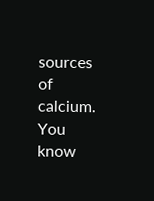sources of calcium. You know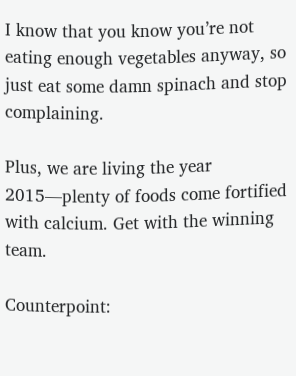I know that you know you’re not eating enough vegetables anyway, so just eat some damn spinach and stop complaining.

Plus, we are living the year 2015—plenty of foods come fortified with calcium. Get with the winning team.

Counterpoint: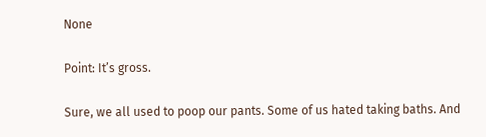None

Point: It’s gross.

Sure, we all used to poop our pants. Some of us hated taking baths. And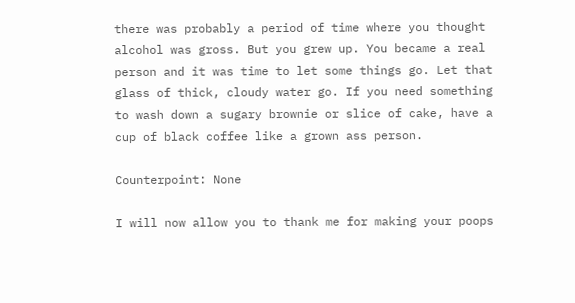there was probably a period of time where you thought alcohol was gross. But you grew up. You became a real person and it was time to let some things go. Let that glass of thick, cloudy water go. If you need something to wash down a sugary brownie or slice of cake, have a cup of black coffee like a grown ass person.

Counterpoint: None

I will now allow you to thank me for making your poops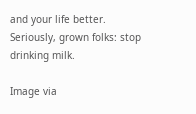and your life better. Seriously, grown folks: stop drinking milk.

Image via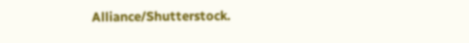Alliance/Shutterstock.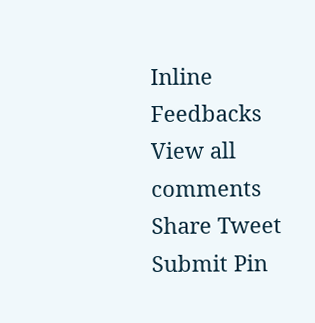Inline Feedbacks
View all comments
Share Tweet Submit Pin